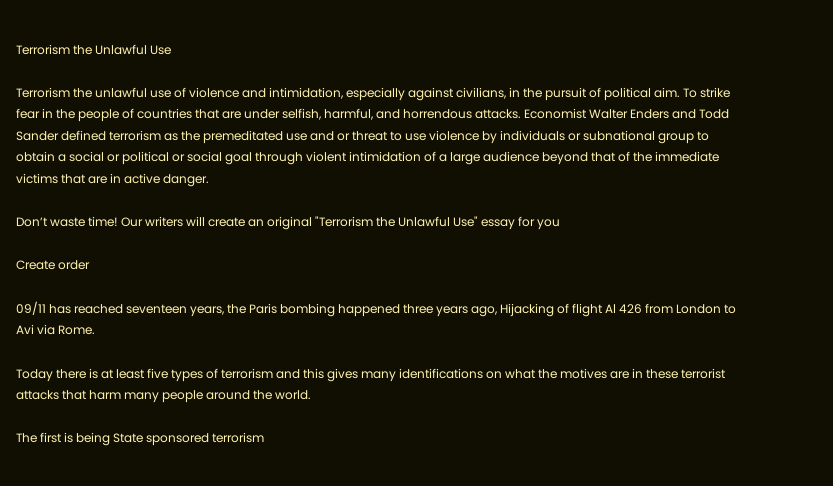Terrorism the Unlawful Use

Terrorism the unlawful use of violence and intimidation, especially against civilians, in the pursuit of political aim. To strike fear in the people of countries that are under selfish, harmful, and horrendous attacks. Economist Walter Enders and Todd Sander defined terrorism as the premeditated use and or threat to use violence by individuals or subnational group to obtain a social or political or social goal through violent intimidation of a large audience beyond that of the immediate victims that are in active danger.

Don’t waste time! Our writers will create an original "Terrorism the Unlawful Use" essay for you

Create order

09/11 has reached seventeen years, the Paris bombing happened three years ago, Hijacking of flight Al 426 from London to Avi via Rome.

Today there is at least five types of terrorism and this gives many identifications on what the motives are in these terrorist attacks that harm many people around the world.

The first is being State sponsored terrorism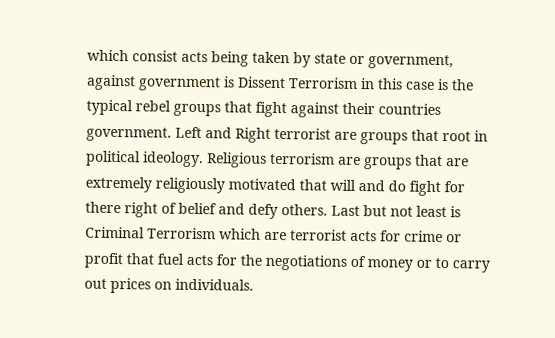which consist acts being taken by state or government, against government is Dissent Terrorism in this case is the typical rebel groups that fight against their countries government. Left and Right terrorist are groups that root in political ideology. Religious terrorism are groups that are extremely religiously motivated that will and do fight for there right of belief and defy others. Last but not least is Criminal Terrorism which are terrorist acts for crime or profit that fuel acts for the negotiations of money or to carry out prices on individuals.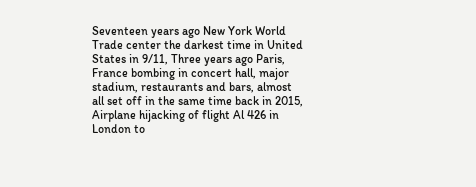Seventeen years ago New York World Trade center the darkest time in United States in 9/11, Three years ago Paris, France bombing in concert hall, major stadium, restaurants and bars, almost all set off in the same time back in 2015, Airplane hijacking of flight Al 426 in London to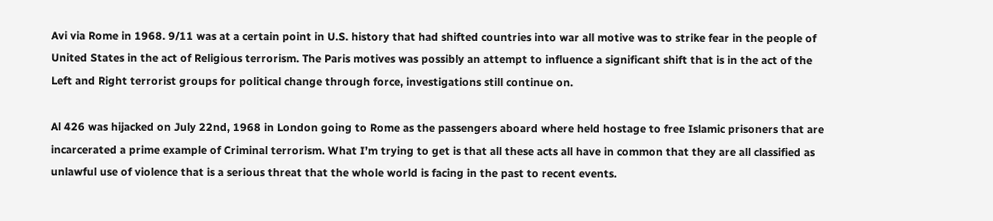Avi via Rome in 1968. 9/11 was at a certain point in U.S. history that had shifted countries into war all motive was to strike fear in the people of United States in the act of Religious terrorism. The Paris motives was possibly an attempt to influence a significant shift that is in the act of the Left and Right terrorist groups for political change through force, investigations still continue on.

Al 426 was hijacked on July 22nd, 1968 in London going to Rome as the passengers aboard where held hostage to free Islamic prisoners that are incarcerated a prime example of Criminal terrorism. What I’m trying to get is that all these acts all have in common that they are all classified as unlawful use of violence that is a serious threat that the whole world is facing in the past to recent events.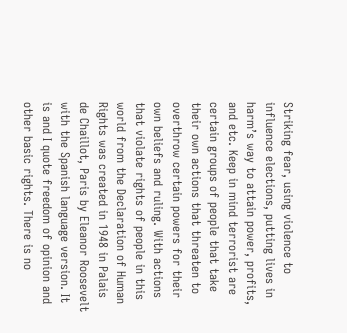Striking fear, using violence to influence elections, putting lives in harm’s way to attain power, profits, and etc. Keep in mind terrorist are certain groups of people that take their own actions that threaten to overthrow certain powers for their own beliefs and ruling. With actions that violate rights of people in this world from the Declaration of Human Rights was created in 1948 in Palais de Chaillot, Paris by Eleanor Roosevelt with the Spanish language version. It is and I quote freedom of opinion and other basic rights. There is no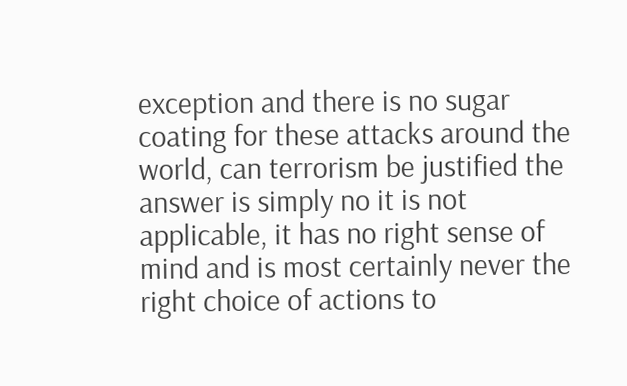exception and there is no sugar coating for these attacks around the world, can terrorism be justified the answer is simply no it is not applicable, it has no right sense of mind and is most certainly never the right choice of actions to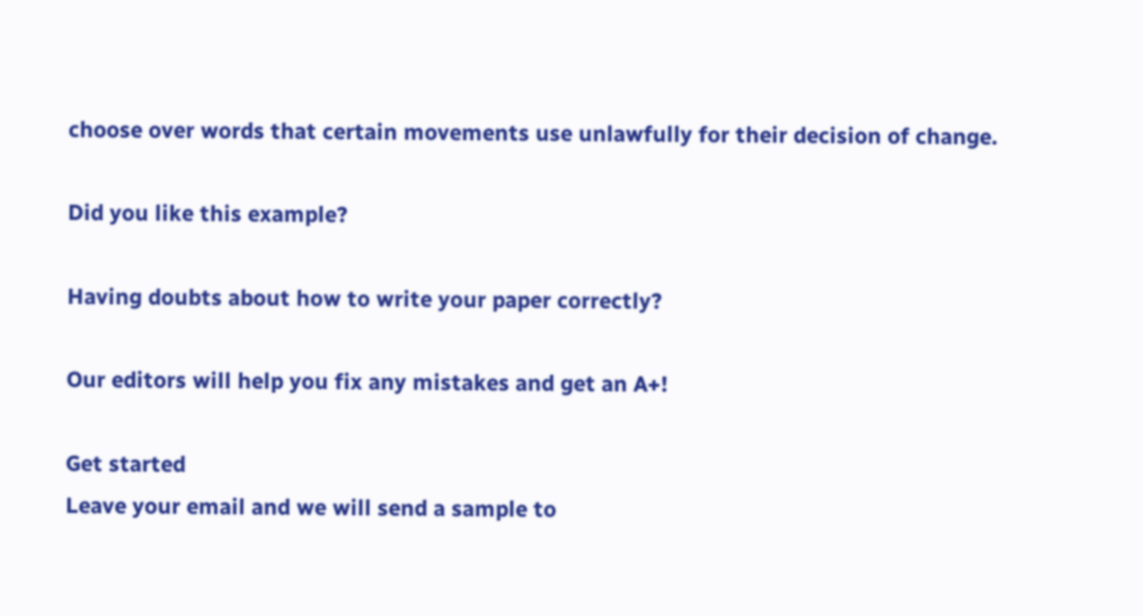choose over words that certain movements use unlawfully for their decision of change.

Did you like this example?

Having doubts about how to write your paper correctly?

Our editors will help you fix any mistakes and get an A+!

Get started
Leave your email and we will send a sample to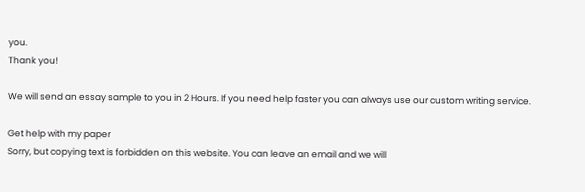you.
Thank you!

We will send an essay sample to you in 2 Hours. If you need help faster you can always use our custom writing service.

Get help with my paper
Sorry, but copying text is forbidden on this website. You can leave an email and we will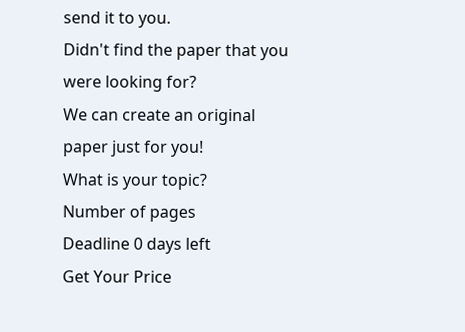send it to you.
Didn't find the paper that you were looking for?
We can create an original paper just for you!
What is your topic?
Number of pages
Deadline 0 days left
Get Your Price